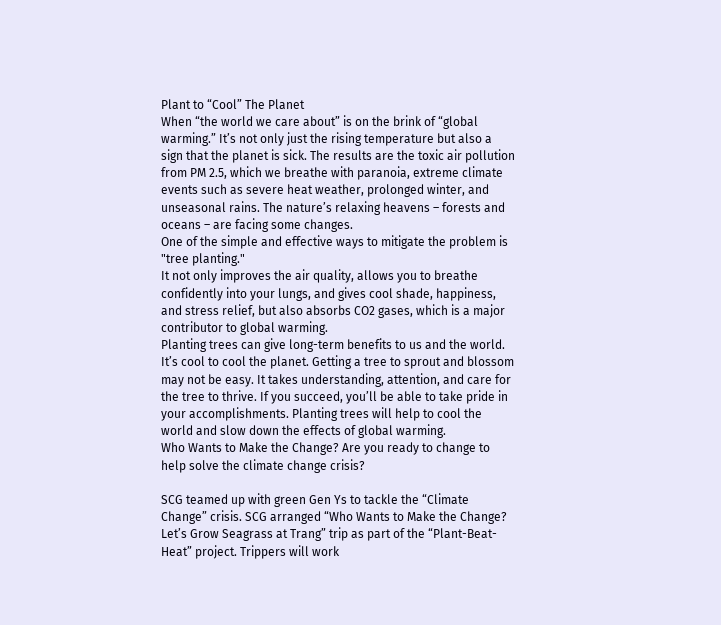Plant to “Cool” The Planet
When “the world we care about” is on the brink of “global warming.” It’s not only just the rising temperature but also a sign that the planet is sick. The results are the toxic air pollution from PM 2.5, which we breathe with paranoia, extreme climate events such as severe heat weather, prolonged winter, and unseasonal rains. The nature’s relaxing heavens – forests and oceans – are facing some changes.
One of the simple and effective ways to mitigate the problem is "tree planting."
It not only improves the air quality, allows you to breathe confidently into your lungs, and gives cool shade, happiness, and stress relief, but also absorbs CO2 gases, which is a major contributor to global warming.
Planting trees can give long-term benefits to us and the world. It’s cool to cool the planet. Getting a tree to sprout and blossom may not be easy. It takes understanding, attention, and care for the tree to thrive. If you succeed, you’ll be able to take pride in your accomplishments. Planting trees will help to cool the world and slow down the effects of global warming.
Who Wants to Make the Change? Are you ready to change to help solve the climate change crisis?

SCG teamed up with green Gen Ys to tackle the “Climate Change” crisis. SCG arranged “Who Wants to Make the Change? Let’s Grow Seagrass at Trang” trip as part of the “Plant-Beat-Heat” project. Trippers will work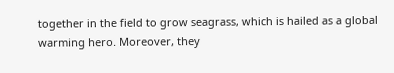together in the field to grow seagrass, which is hailed as a global warming hero. Moreover, they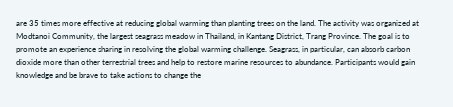are 35 times more effective at reducing global warming than planting trees on the land. The activity was organized at Modtanoi Community, the largest seagrass meadow in Thailand, in Kantang District, Trang Province. The goal is to promote an experience sharing in resolving the global warming challenge. Seagrass, in particular, can absorb carbon dioxide more than other terrestrial trees and help to restore marine resources to abundance. Participants would gain knowledge and be brave to take actions to change the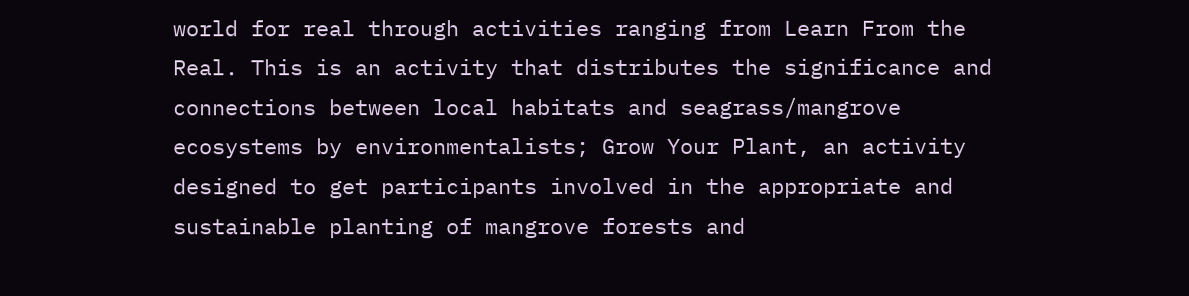world for real through activities ranging from Learn From the Real. This is an activity that distributes the significance and connections between local habitats and seagrass/mangrove ecosystems by environmentalists; Grow Your Plant, an activity designed to get participants involved in the appropriate and sustainable planting of mangrove forests and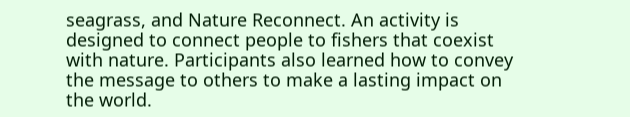seagrass, and Nature Reconnect. An activity is designed to connect people to fishers that coexist with nature. Participants also learned how to convey the message to others to make a lasting impact on the world.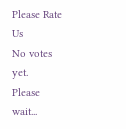Please Rate Us
No votes yet.
Please wait...